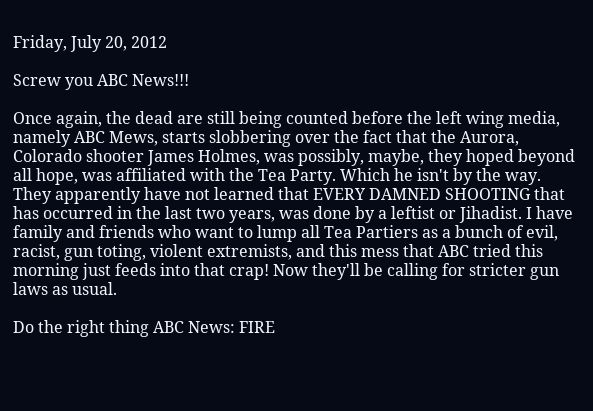Friday, July 20, 2012

Screw you ABC News!!!

Once again, the dead are still being counted before the left wing media, namely ABC Mews, starts slobbering over the fact that the Aurora, Colorado shooter James Holmes, was possibly, maybe, they hoped beyond all hope, was affiliated with the Tea Party. Which he isn't by the way. They apparently have not learned that EVERY DAMNED SHOOTING that has occurred in the last two years, was done by a leftist or Jihadist. I have family and friends who want to lump all Tea Partiers as a bunch of evil, racist, gun toting, violent extremists, and this mess that ABC tried this morning just feeds into that crap! Now they'll be calling for stricter gun laws as usual.

Do the right thing ABC News: FIRE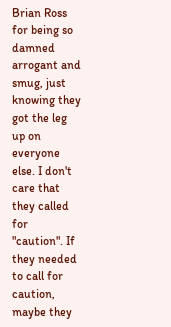Brian Ross for being so damned arrogant and smug, just knowing they got the leg up on everyone else. I don't care that they called for "caution". If they needed to call for caution, maybe they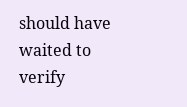should have waited to verify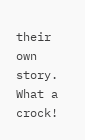their own story. What a crock!